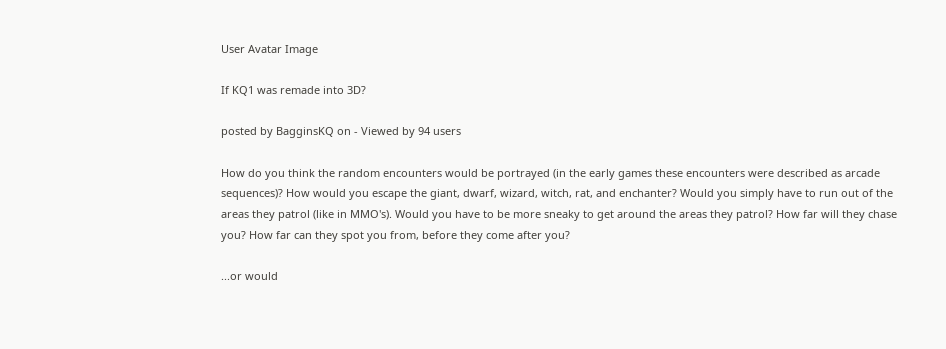User Avatar Image

If KQ1 was remade into 3D?

posted by BagginsKQ on - Viewed by 94 users

How do you think the random encounters would be portrayed (in the early games these encounters were described as arcade sequences)? How would you escape the giant, dwarf, wizard, witch, rat, and enchanter? Would you simply have to run out of the areas they patrol (like in MMO's). Would you have to be more sneaky to get around the areas they patrol? How far will they chase you? How far can they spot you from, before they come after you?

...or would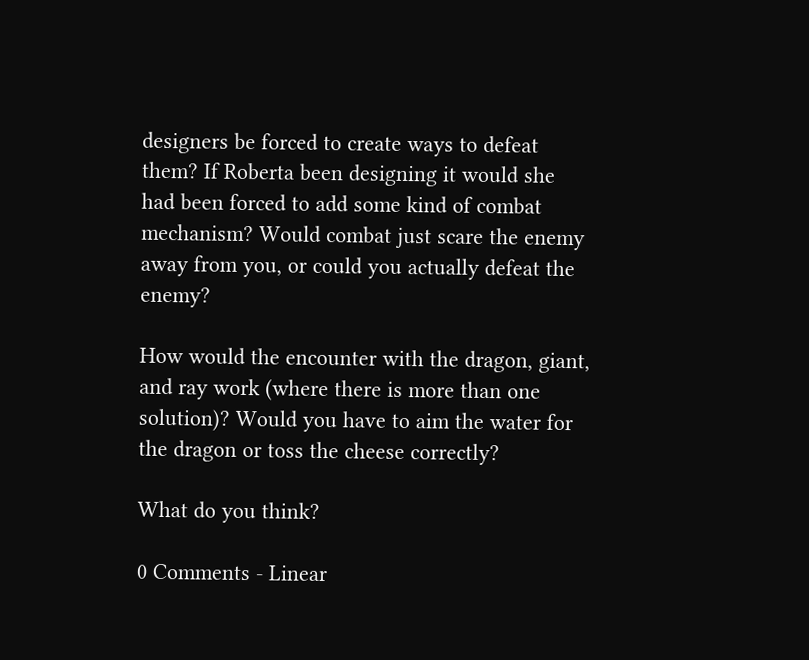designers be forced to create ways to defeat them? If Roberta been designing it would she had been forced to add some kind of combat mechanism? Would combat just scare the enemy away from you, or could you actually defeat the enemy?

How would the encounter with the dragon, giant, and ray work (where there is more than one solution)? Would you have to aim the water for the dragon or toss the cheese correctly?

What do you think?

0 Comments - Linear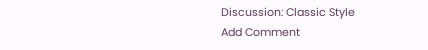Discussion: Classic Style
Add Comment